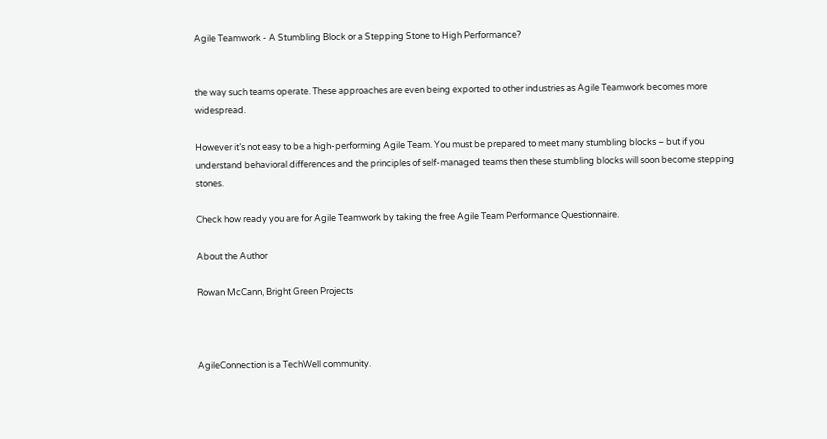Agile Teamwork - A Stumbling Block or a Stepping Stone to High Performance?


the way such teams operate. These approaches are even being exported to other industries as Agile Teamwork becomes more widespread.

However it’s not easy to be a high-performing Agile Team. You must be prepared to meet many stumbling blocks – but if you understand behavioral differences and the principles of self-managed teams then these stumbling blocks will soon become stepping stones.

Check how ready you are for Agile Teamwork by taking the free Agile Team Performance Questionnaire.

About the Author

Rowan McCann, Bright Green Projects



AgileConnection is a TechWell community.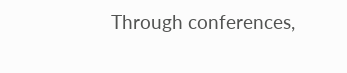Through conferences,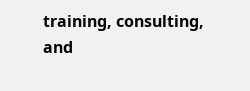training, consulting, and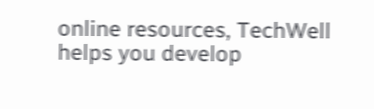online resources, TechWell helps you develop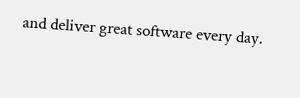and deliver great software every day.